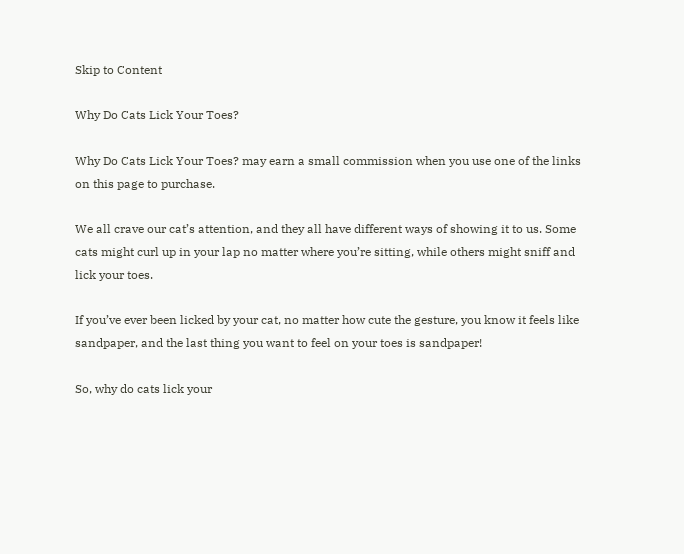Skip to Content

Why Do Cats Lick Your Toes?

Why Do Cats Lick Your Toes? may earn a small commission when you use one of the links on this page to purchase.

We all crave our cat’s attention, and they all have different ways of showing it to us. Some cats might curl up in your lap no matter where you’re sitting, while others might sniff and lick your toes.

If you’ve ever been licked by your cat, no matter how cute the gesture, you know it feels like sandpaper, and the last thing you want to feel on your toes is sandpaper!

So, why do cats lick your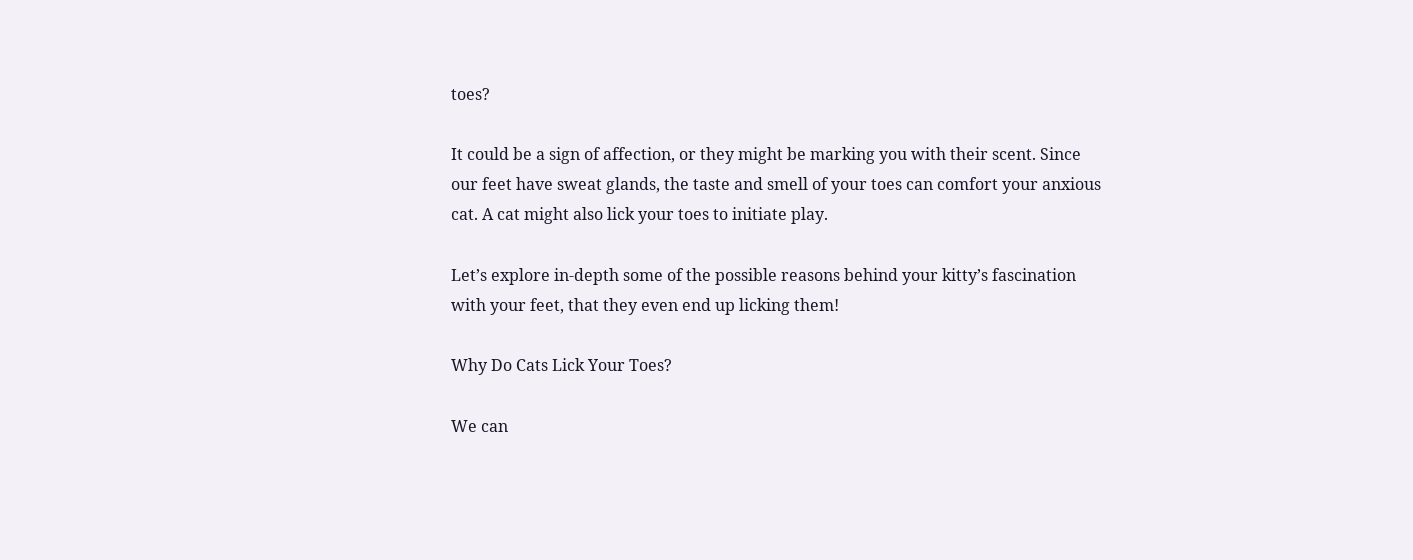toes?

It could be a sign of affection, or they might be marking you with their scent. Since our feet have sweat glands, the taste and smell of your toes can comfort your anxious cat. A cat might also lick your toes to initiate play.

Let’s explore in-depth some of the possible reasons behind your kitty’s fascination with your feet, that they even end up licking them!

Why Do Cats Lick Your Toes?

We can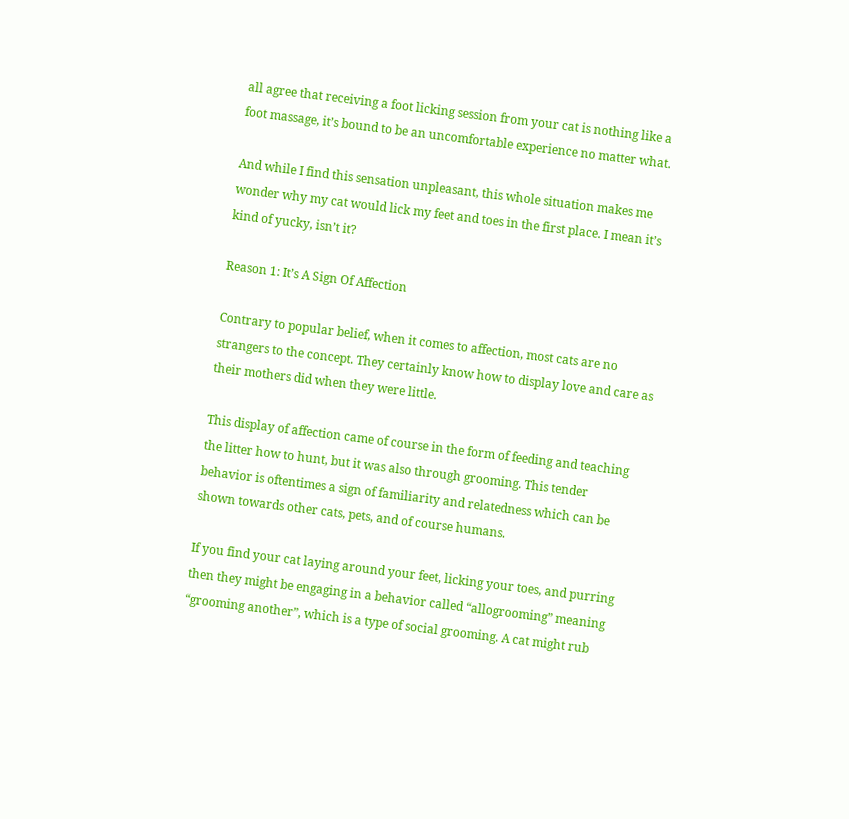all agree that receiving a foot licking session from your cat is nothing like a foot massage, it’s bound to be an uncomfortable experience no matter what.

And while I find this sensation unpleasant, this whole situation makes me wonder why my cat would lick my feet and toes in the first place. I mean it’s kind of yucky, isn’t it?

Reason 1: It’s A Sign Of Affection

Contrary to popular belief, when it comes to affection, most cats are no strangers to the concept. They certainly know how to display love and care as their mothers did when they were little.

This display of affection came of course in the form of feeding and teaching the litter how to hunt, but it was also through grooming. This tender behavior is oftentimes a sign of familiarity and relatedness which can be shown towards other cats, pets, and of course humans.

If you find your cat laying around your feet, licking your toes, and purring then they might be engaging in a behavior called “allogrooming” meaning “grooming another”, which is a type of social grooming. A cat might rub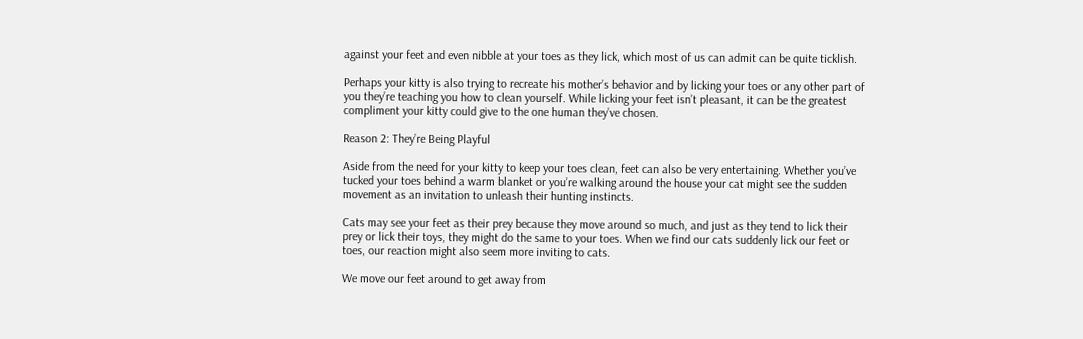against your feet and even nibble at your toes as they lick, which most of us can admit can be quite ticklish.

Perhaps your kitty is also trying to recreate his mother’s behavior and by licking your toes or any other part of you they’re teaching you how to clean yourself. While licking your feet isn’t pleasant, it can be the greatest compliment your kitty could give to the one human they’ve chosen.

Reason 2: They’re Being Playful

Aside from the need for your kitty to keep your toes clean, feet can also be very entertaining. Whether you’ve tucked your toes behind a warm blanket or you’re walking around the house your cat might see the sudden movement as an invitation to unleash their hunting instincts.

Cats may see your feet as their prey because they move around so much, and just as they tend to lick their prey or lick their toys, they might do the same to your toes. When we find our cats suddenly lick our feet or toes, our reaction might also seem more inviting to cats.

We move our feet around to get away from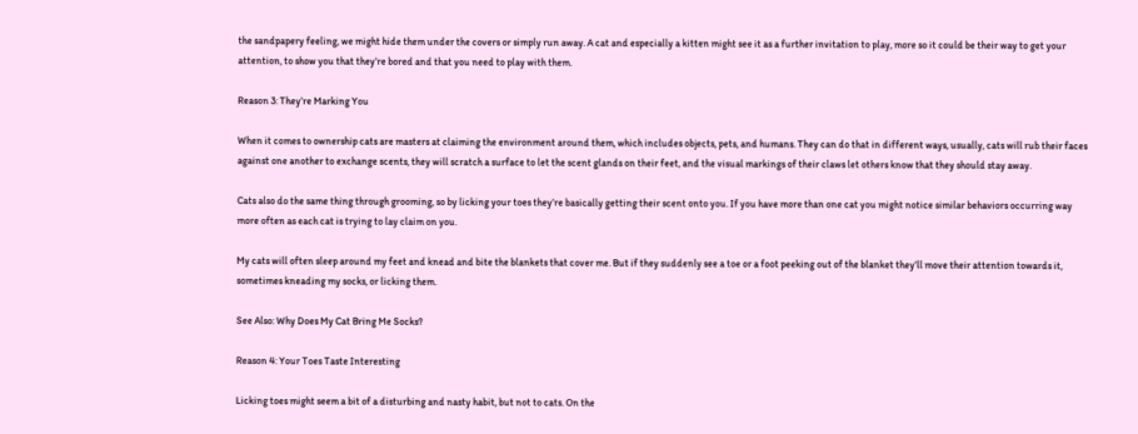the sandpapery feeling, we might hide them under the covers or simply run away. A cat and especially a kitten might see it as a further invitation to play, more so it could be their way to get your attention, to show you that they’re bored and that you need to play with them.

Reason 3: They’re Marking You

When it comes to ownership cats are masters at claiming the environment around them, which includes objects, pets, and humans. They can do that in different ways, usually, cats will rub their faces against one another to exchange scents, they will scratch a surface to let the scent glands on their feet, and the visual markings of their claws let others know that they should stay away.

Cats also do the same thing through grooming, so by licking your toes they’re basically getting their scent onto you. If you have more than one cat you might notice similar behaviors occurring way more often as each cat is trying to lay claim on you.

My cats will often sleep around my feet and knead and bite the blankets that cover me. But if they suddenly see a toe or a foot peeking out of the blanket they’ll move their attention towards it, sometimes kneading my socks, or licking them.

See Also: Why Does My Cat Bring Me Socks?

Reason 4: Your Toes Taste Interesting

Licking toes might seem a bit of a disturbing and nasty habit, but not to cats. On the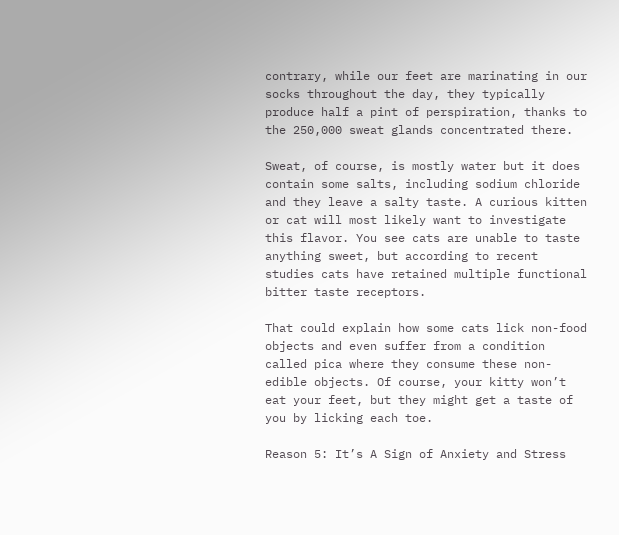contrary, while our feet are marinating in our socks throughout the day, they typically produce half a pint of perspiration, thanks to the 250,000 sweat glands concentrated there.

Sweat, of course, is mostly water but it does contain some salts, including sodium chloride and they leave a salty taste. A curious kitten or cat will most likely want to investigate this flavor. You see cats are unable to taste anything sweet, but according to recent studies cats have retained multiple functional bitter taste receptors.

That could explain how some cats lick non-food objects and even suffer from a condition called pica where they consume these non-edible objects. Of course, your kitty won’t eat your feet, but they might get a taste of you by licking each toe.

Reason 5: It’s A Sign of Anxiety and Stress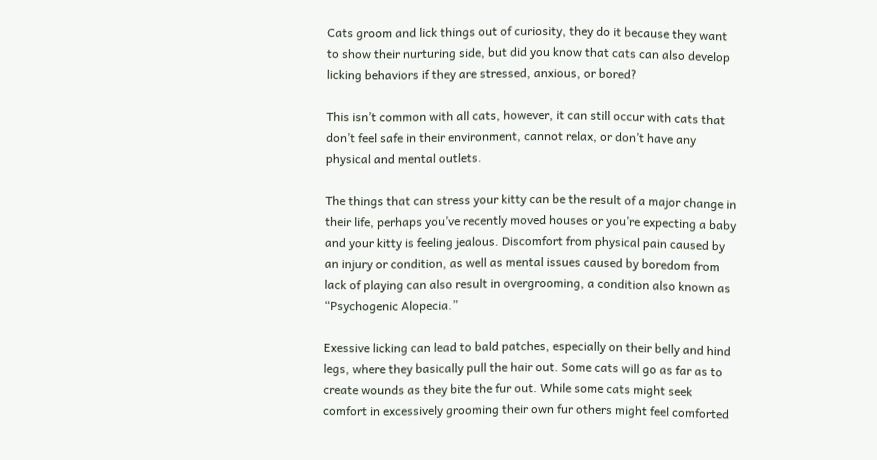Cats groom and lick things out of curiosity, they do it because they want to show their nurturing side, but did you know that cats can also develop licking behaviors if they are stressed, anxious, or bored?

This isn’t common with all cats, however, it can still occur with cats that don’t feel safe in their environment, cannot relax, or don’t have any physical and mental outlets.

The things that can stress your kitty can be the result of a major change in their life, perhaps you’ve recently moved houses or you’re expecting a baby and your kitty is feeling jealous. Discomfort from physical pain caused by an injury or condition, as well as mental issues caused by boredom from lack of playing can also result in overgrooming, a condition also known as “Psychogenic Alopecia.”

Exessive licking can lead to bald patches, especially on their belly and hind legs, where they basically pull the hair out. Some cats will go as far as to create wounds as they bite the fur out. While some cats might seek comfort in excessively grooming their own fur others might feel comforted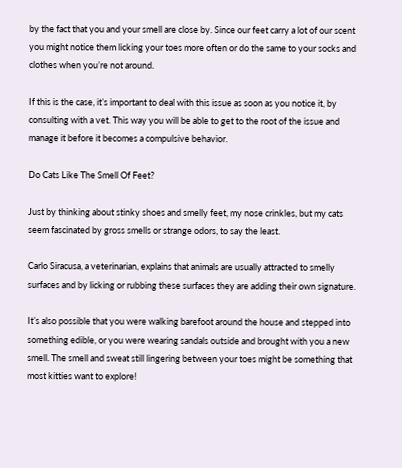by the fact that you and your smell are close by. Since our feet carry a lot of our scent you might notice them licking your toes more often or do the same to your socks and clothes when you’re not around.

If this is the case, it’s important to deal with this issue as soon as you notice it, by consulting with a vet. This way you will be able to get to the root of the issue and manage it before it becomes a compulsive behavior.

Do Cats Like The Smell Of Feet?

Just by thinking about stinky shoes and smelly feet, my nose crinkles, but my cats seem fascinated by gross smells or strange odors, to say the least.

Carlo Siracusa, a veterinarian, explains that animals are usually attracted to smelly surfaces and by licking or rubbing these surfaces they are adding their own signature.

It’s also possible that you were walking barefoot around the house and stepped into something edible, or you were wearing sandals outside and brought with you a new smell. The smell and sweat still lingering between your toes might be something that most kitties want to explore!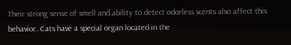Their strong sense of smell and ability to detect odorless scents also affect this behavior. Cats have a special organ located in the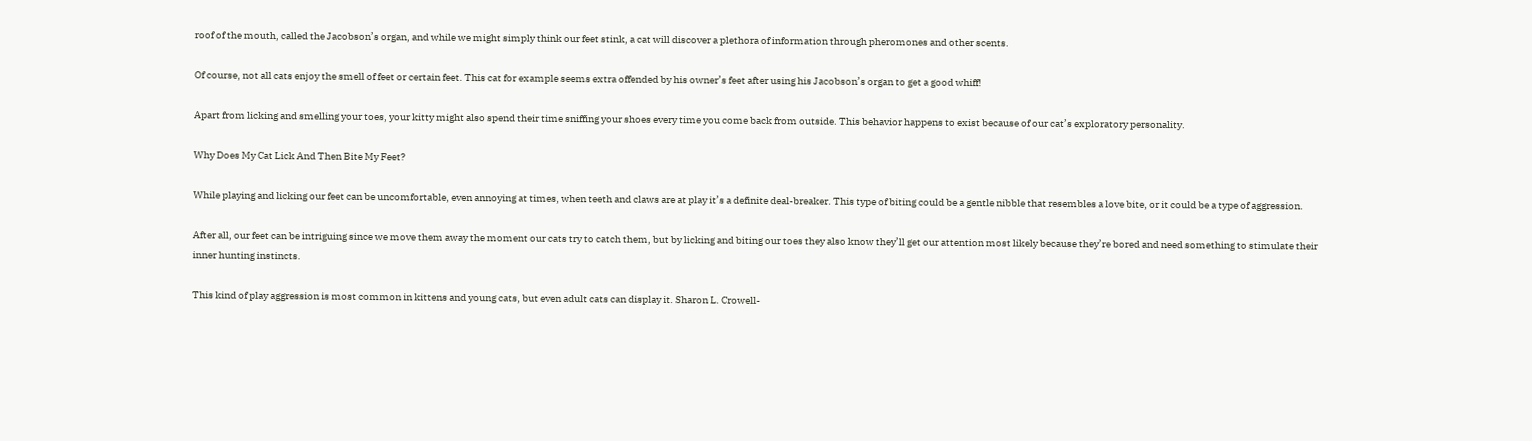roof of the mouth, called the Jacobson’s organ, and while we might simply think our feet stink, a cat will discover a plethora of information through pheromones and other scents.

Of course, not all cats enjoy the smell of feet or certain feet. This cat for example seems extra offended by his owner’s feet after using his Jacobson’s organ to get a good whiff!

Apart from licking and smelling your toes, your kitty might also spend their time sniffing your shoes every time you come back from outside. This behavior happens to exist because of our cat’s exploratory personality.

Why Does My Cat Lick And Then Bite My Feet?

While playing and licking our feet can be uncomfortable, even annoying at times, when teeth and claws are at play it’s a definite deal-breaker. This type of biting could be a gentle nibble that resembles a love bite, or it could be a type of aggression.

After all, our feet can be intriguing since we move them away the moment our cats try to catch them, but by licking and biting our toes they also know they’ll get our attention most likely because they’re bored and need something to stimulate their inner hunting instincts.

This kind of play aggression is most common in kittens and young cats, but even adult cats can display it. Sharon L. Crowell-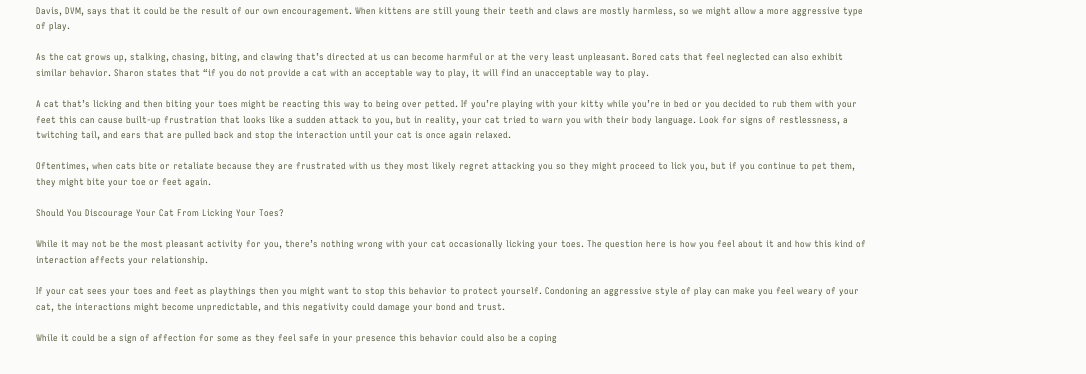Davis, DVM, says that it could be the result of our own encouragement. When kittens are still young their teeth and claws are mostly harmless, so we might allow a more aggressive type of play.

As the cat grows up, stalking, chasing, biting, and clawing that’s directed at us can become harmful or at the very least unpleasant. Bored cats that feel neglected can also exhibit similar behavior. Sharon states that “if you do not provide a cat with an acceptable way to play, it will find an unacceptable way to play.

A cat that’s licking and then biting your toes might be reacting this way to being over petted. If you’re playing with your kitty while you’re in bed or you decided to rub them with your feet this can cause built-up frustration that looks like a sudden attack to you, but in reality, your cat tried to warn you with their body language. Look for signs of restlessness, a twitching tail, and ears that are pulled back and stop the interaction until your cat is once again relaxed.

Oftentimes, when cats bite or retaliate because they are frustrated with us they most likely regret attacking you so they might proceed to lick you, but if you continue to pet them, they might bite your toe or feet again.

Should You Discourage Your Cat From Licking Your Toes?

While it may not be the most pleasant activity for you, there’s nothing wrong with your cat occasionally licking your toes. The question here is how you feel about it and how this kind of interaction affects your relationship.

If your cat sees your toes and feet as playthings then you might want to stop this behavior to protect yourself. Condoning an aggressive style of play can make you feel weary of your cat, the interactions might become unpredictable, and this negativity could damage your bond and trust.

While it could be a sign of affection for some as they feel safe in your presence this behavior could also be a coping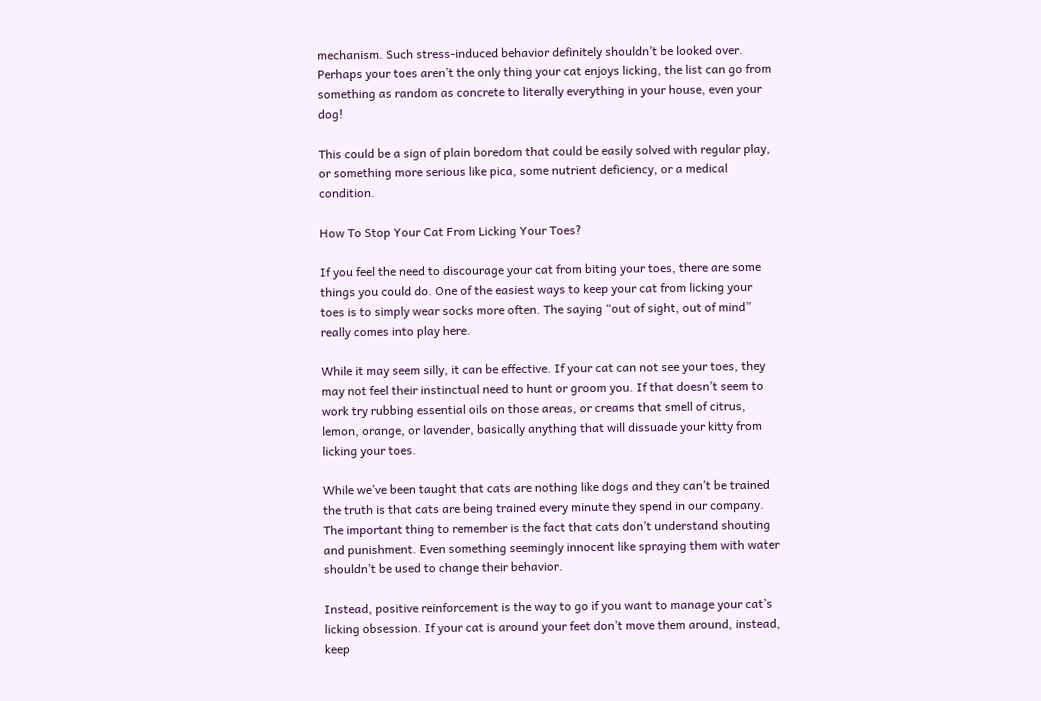mechanism. Such stress-induced behavior definitely shouldn’t be looked over. Perhaps your toes aren’t the only thing your cat enjoys licking, the list can go from something as random as concrete to literally everything in your house, even your dog!

This could be a sign of plain boredom that could be easily solved with regular play, or something more serious like pica, some nutrient deficiency, or a medical condition.

How To Stop Your Cat From Licking Your Toes?

If you feel the need to discourage your cat from biting your toes, there are some things you could do. One of the easiest ways to keep your cat from licking your toes is to simply wear socks more often. The saying “out of sight, out of mind” really comes into play here.

While it may seem silly, it can be effective. If your cat can not see your toes, they may not feel their instinctual need to hunt or groom you. If that doesn’t seem to work try rubbing essential oils on those areas, or creams that smell of citrus, lemon, orange, or lavender, basically anything that will dissuade your kitty from licking your toes.

While we’ve been taught that cats are nothing like dogs and they can’t be trained the truth is that cats are being trained every minute they spend in our company. The important thing to remember is the fact that cats don’t understand shouting and punishment. Even something seemingly innocent like spraying them with water shouldn’t be used to change their behavior.

Instead, positive reinforcement is the way to go if you want to manage your cat’s licking obsession. If your cat is around your feet don’t move them around, instead, keep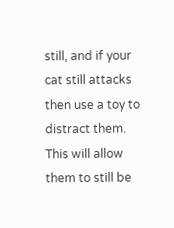still, and if your cat still attacks then use a toy to distract them. This will allow them to still be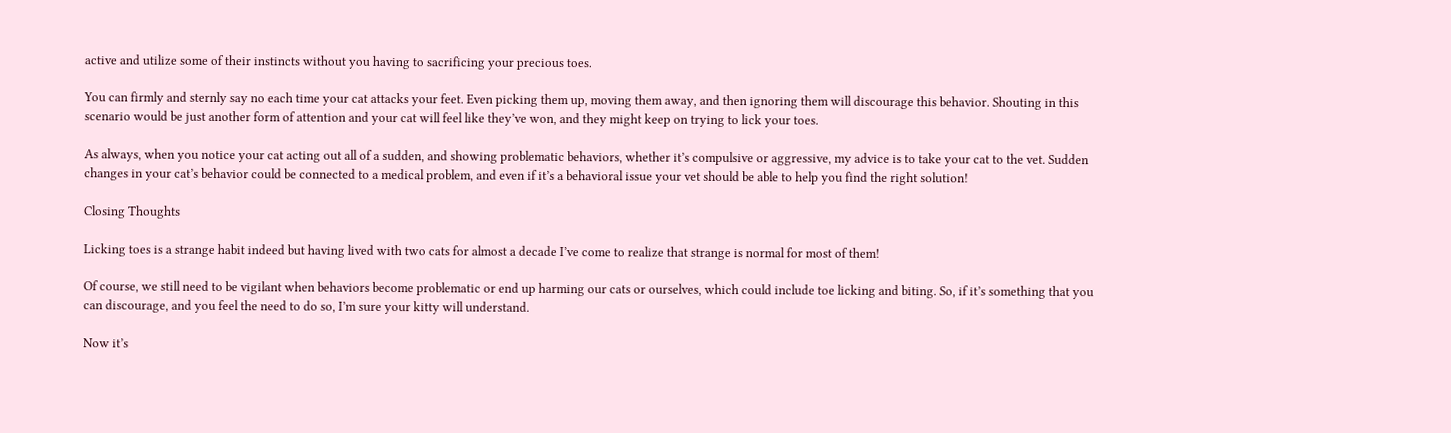active and utilize some of their instincts without you having to sacrificing your precious toes.

You can firmly and sternly say no each time your cat attacks your feet. Even picking them up, moving them away, and then ignoring them will discourage this behavior. Shouting in this scenario would be just another form of attention and your cat will feel like they’ve won, and they might keep on trying to lick your toes.

As always, when you notice your cat acting out all of a sudden, and showing problematic behaviors, whether it’s compulsive or aggressive, my advice is to take your cat to the vet. Sudden changes in your cat’s behavior could be connected to a medical problem, and even if it’s a behavioral issue your vet should be able to help you find the right solution!

Closing Thoughts

Licking toes is a strange habit indeed but having lived with two cats for almost a decade I’ve come to realize that strange is normal for most of them!

Of course, we still need to be vigilant when behaviors become problematic or end up harming our cats or ourselves, which could include toe licking and biting. So, if it’s something that you can discourage, and you feel the need to do so, I’m sure your kitty will understand.

Now it’s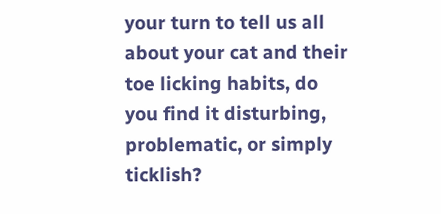your turn to tell us all about your cat and their toe licking habits, do you find it disturbing, problematic, or simply ticklish?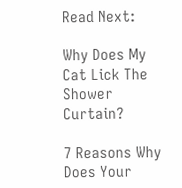Read Next:

Why Does My Cat Lick The Shower Curtain?

7 Reasons Why Does Your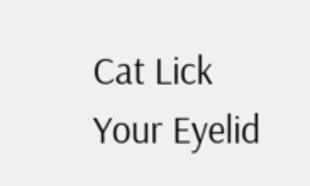Cat Lick Your Eyelid